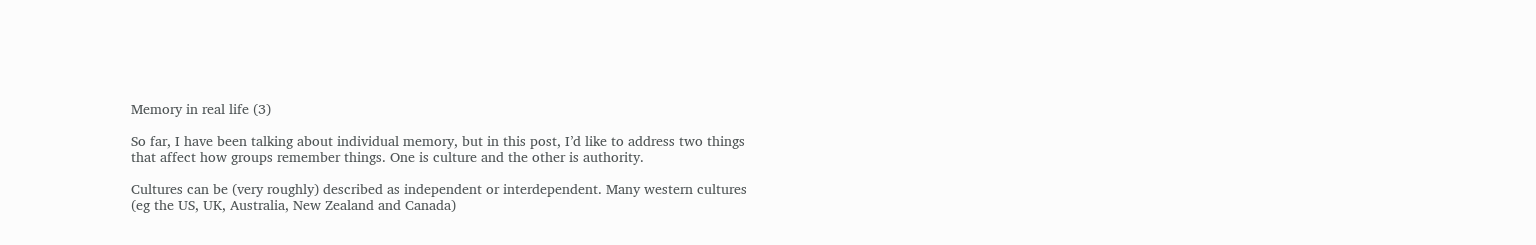Memory in real life (3)

So far, I have been talking about individual memory, but in this post, I’d like to address two things that affect how groups remember things. One is culture and the other is authority.

Cultures can be (very roughly) described as independent or interdependent. Many western cultures (eg the US, UK, Australia, New Zealand and Canada)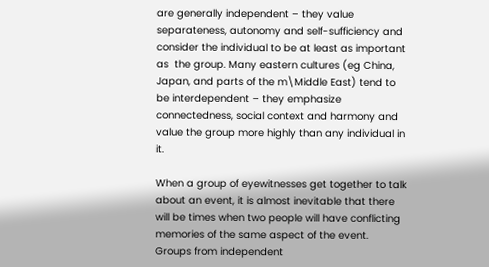are generally independent – they value separateness, autonomy and self-sufficiency and consider the individual to be at least as important as  the group. Many eastern cultures (eg China, Japan, and parts of the m\Middle East) tend to be interdependent – they emphasize connectedness, social context and harmony and value the group more highly than any individual in it.

When a group of eyewitnesses get together to talk about an event, it is almost inevitable that there will be times when two people will have conflicting memories of the same aspect of the event.  Groups from independent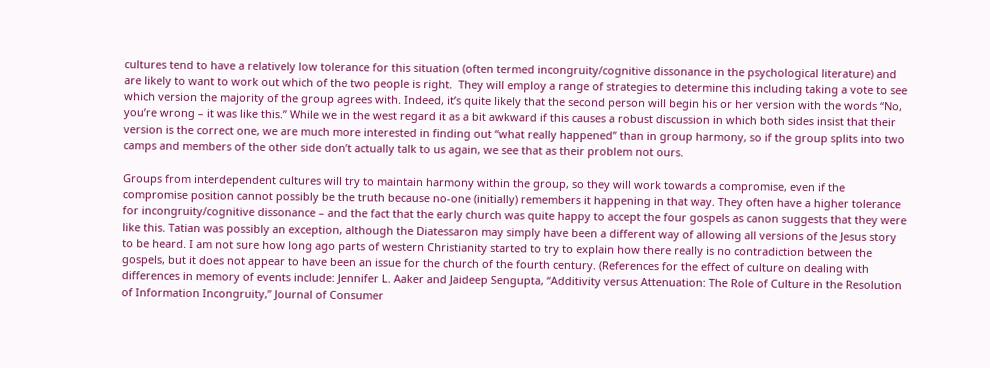cultures tend to have a relatively low tolerance for this situation (often termed incongruity/cognitive dissonance in the psychological literature) and are likely to want to work out which of the two people is right.  They will employ a range of strategies to determine this including taking a vote to see which version the majority of the group agrees with. Indeed, it’s quite likely that the second person will begin his or her version with the words “No, you’re wrong – it was like this.” While we in the west regard it as a bit awkward if this causes a robust discussion in which both sides insist that their version is the correct one, we are much more interested in finding out “what really happened” than in group harmony, so if the group splits into two camps and members of the other side don’t actually talk to us again, we see that as their problem not ours.

Groups from interdependent cultures will try to maintain harmony within the group, so they will work towards a compromise, even if the compromise position cannot possibly be the truth because no-one (initially) remembers it happening in that way. They often have a higher tolerance for incongruity/cognitive dissonance – and the fact that the early church was quite happy to accept the four gospels as canon suggests that they were like this. Tatian was possibly an exception, although the Diatessaron may simply have been a different way of allowing all versions of the Jesus story to be heard. I am not sure how long ago parts of western Christianity started to try to explain how there really is no contradiction between the gospels, but it does not appear to have been an issue for the church of the fourth century. (References for the effect of culture on dealing with differences in memory of events include: Jennifer L. Aaker and Jaideep Sengupta, “Additivity versus Attenuation: The Role of Culture in the Resolution of Information Incongruity,” Journal of Consumer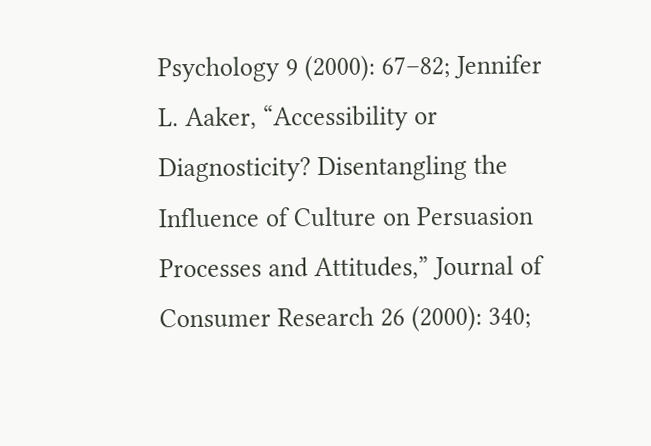Psychology 9 (2000): 67–82; Jennifer L. Aaker, “Accessibility or Diagnosticity? Disentangling the Influence of Culture on Persuasion Processes and Attitudes,” Journal of Consumer Research 26 (2000): 340;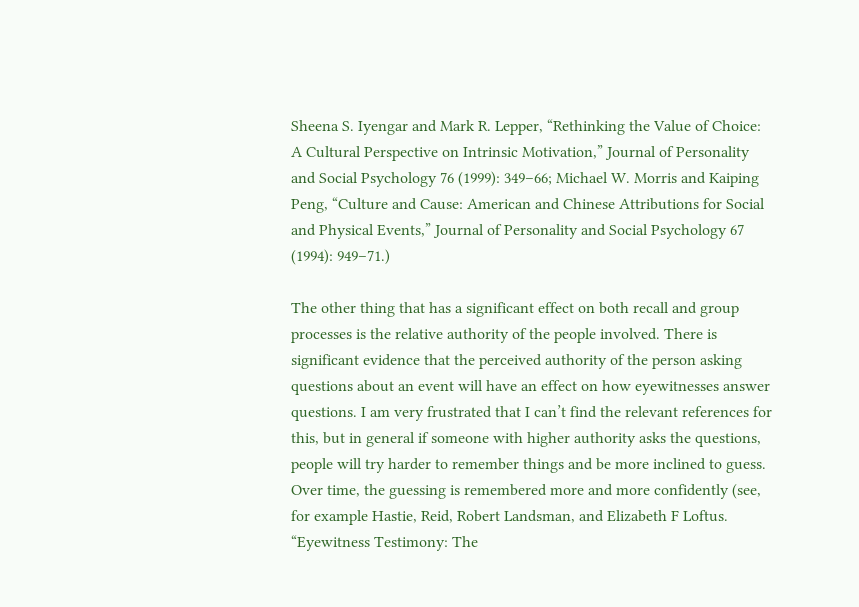Sheena S. Iyengar and Mark R. Lepper, “Rethinking the Value of Choice: A Cultural Perspective on Intrinsic Motivation,” Journal of Personality and Social Psychology 76 (1999): 349–66; Michael W. Morris and Kaiping Peng, “Culture and Cause: American and Chinese Attributions for Social and Physical Events,” Journal of Personality and Social Psychology 67 (1994): 949–71.)

The other thing that has a significant effect on both recall and group processes is the relative authority of the people involved. There is significant evidence that the perceived authority of the person asking questions about an event will have an effect on how eyewitnesses answer questions. I am very frustrated that I can’t find the relevant references for this, but in general if someone with higher authority asks the questions, people will try harder to remember things and be more inclined to guess. Over time, the guessing is remembered more and more confidently (see, for example Hastie, Reid, Robert Landsman, and Elizabeth F Loftus. “Eyewitness Testimony: The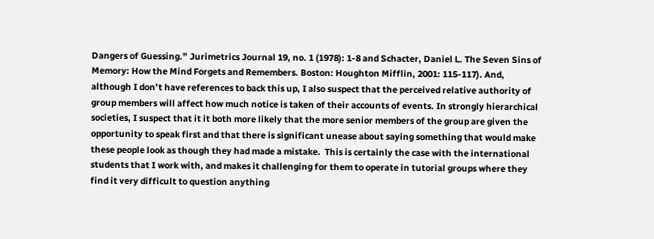Dangers of Guessing.” Jurimetrics Journal 19, no. 1 (1978): 1-8 and Schacter, Daniel L. The Seven Sins of Memory: How the Mind Forgets and Remembers. Boston: Houghton Mifflin, 2001: 115-117). And, although I don’t have references to back this up, I also suspect that the perceived relative authority of group members will affect how much notice is taken of their accounts of events. In strongly hierarchical societies, I suspect that it it both more likely that the more senior members of the group are given the opportunity to speak first and that there is significant unease about saying something that would make these people look as though they had made a mistake.  This is certainly the case with the international students that I work with, and makes it challenging for them to operate in tutorial groups where they find it very difficult to question anything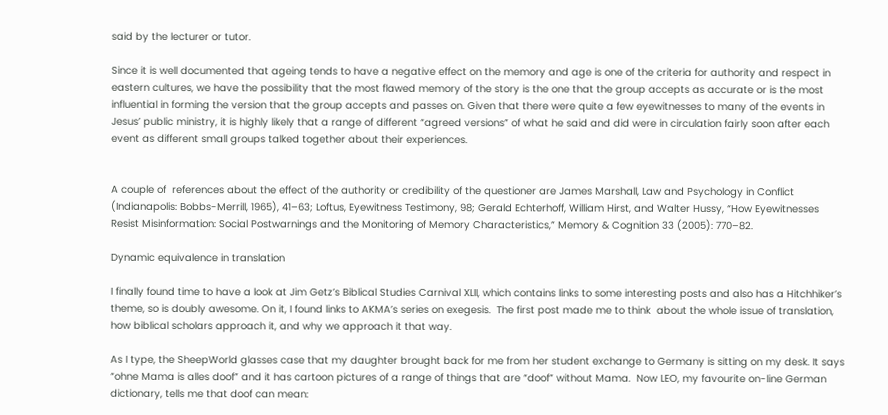said by the lecturer or tutor.

Since it is well documented that ageing tends to have a negative effect on the memory and age is one of the criteria for authority and respect in eastern cultures, we have the possibility that the most flawed memory of the story is the one that the group accepts as accurate or is the most influential in forming the version that the group accepts and passes on. Given that there were quite a few eyewitnesses to many of the events in Jesus’ public ministry, it is highly likely that a range of different “agreed versions” of what he said and did were in circulation fairly soon after each event as different small groups talked together about their experiences.


A couple of  references about the effect of the authority or credibility of the questioner are James Marshall, Law and Psychology in Conflict (Indianapolis: Bobbs-Merrill, 1965), 41–63; Loftus, Eyewitness Testimony, 98; Gerald Echterhoff, William Hirst, and Walter Hussy, “How Eyewitnesses Resist Misinformation: Social Postwarnings and the Monitoring of Memory Characteristics,” Memory & Cognition 33 (2005): 770–82.

Dynamic equivalence in translation

I finally found time to have a look at Jim Getz’s Biblical Studies Carnival XLII, which contains links to some interesting posts and also has a Hitchhiker’s theme, so is doubly awesome. On it, I found links to AKMA’s series on exegesis.  The first post made me to think  about the whole issue of translation, how biblical scholars approach it, and why we approach it that way.

As I type, the SheepWorld glasses case that my daughter brought back for me from her student exchange to Germany is sitting on my desk. It says “ohne Mama is alles doof” and it has cartoon pictures of a range of things that are “doof” without Mama.  Now LEO, my favourite on-line German dictionary, tells me that doof can mean: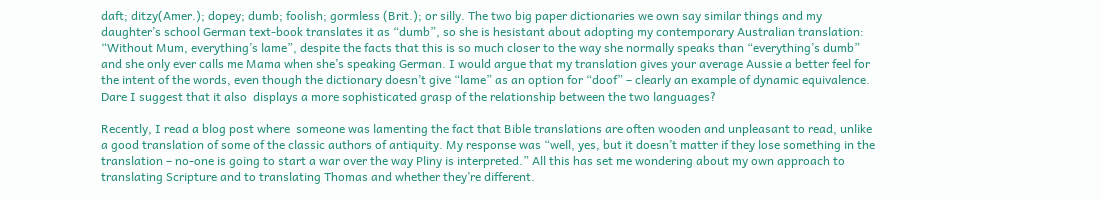daft; ditzy(Amer.); dopey; dumb; foolish; gormless (Brit.); or silly. The two big paper dictionaries we own say similar things and my daughter’s school German text-book translates it as “dumb”, so she is hesistant about adopting my contemporary Australian translation: “Without Mum, everything’s lame”, despite the facts that this is so much closer to the way she normally speaks than “everything’s dumb” and she only ever calls me Mama when she’s speaking German. I would argue that my translation gives your average Aussie a better feel for the intent of the words, even though the dictionary doesn’t give “lame” as an option for “doof” – clearly an example of dynamic equivalence. Dare I suggest that it also  displays a more sophisticated grasp of the relationship between the two languages?

Recently, I read a blog post where  someone was lamenting the fact that Bible translations are often wooden and unpleasant to read, unlike a good translation of some of the classic authors of antiquity. My response was “well, yes, but it doesn’t matter if they lose something in the translation – no-one is going to start a war over the way Pliny is interpreted.” All this has set me wondering about my own approach to translating Scripture and to translating Thomas and whether they’re different.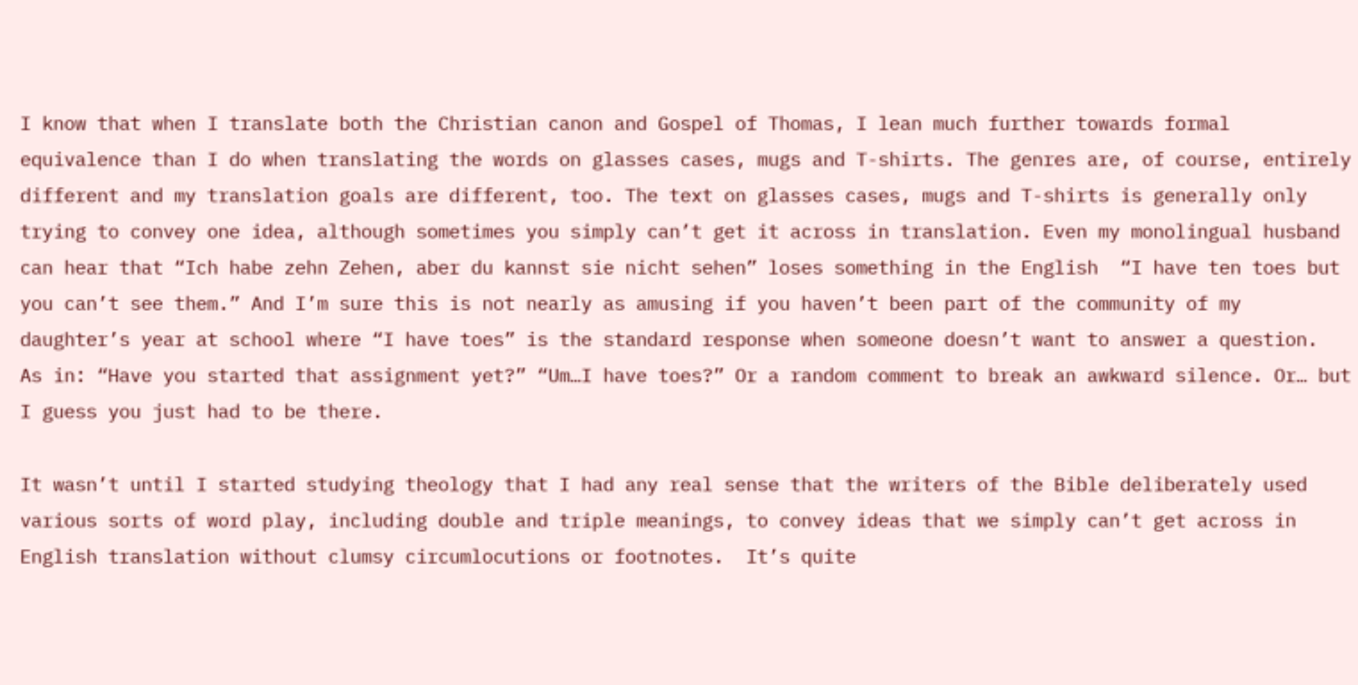I know that when I translate both the Christian canon and Gospel of Thomas, I lean much further towards formal equivalence than I do when translating the words on glasses cases, mugs and T-shirts. The genres are, of course, entirely different and my translation goals are different, too. The text on glasses cases, mugs and T-shirts is generally only trying to convey one idea, although sometimes you simply can’t get it across in translation. Even my monolingual husband can hear that “Ich habe zehn Zehen, aber du kannst sie nicht sehen” loses something in the English  “I have ten toes but you can’t see them.” And I’m sure this is not nearly as amusing if you haven’t been part of the community of my daughter’s year at school where “I have toes” is the standard response when someone doesn’t want to answer a question.  As in: “Have you started that assignment yet?” “Um…I have toes?” Or a random comment to break an awkward silence. Or… but I guess you just had to be there.

It wasn’t until I started studying theology that I had any real sense that the writers of the Bible deliberately used various sorts of word play, including double and triple meanings, to convey ideas that we simply can’t get across in English translation without clumsy circumlocutions or footnotes.  It’s quite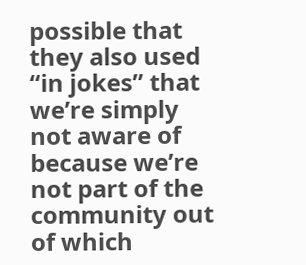possible that they also used “in jokes” that we’re simply not aware of because we’re not part of the community out of which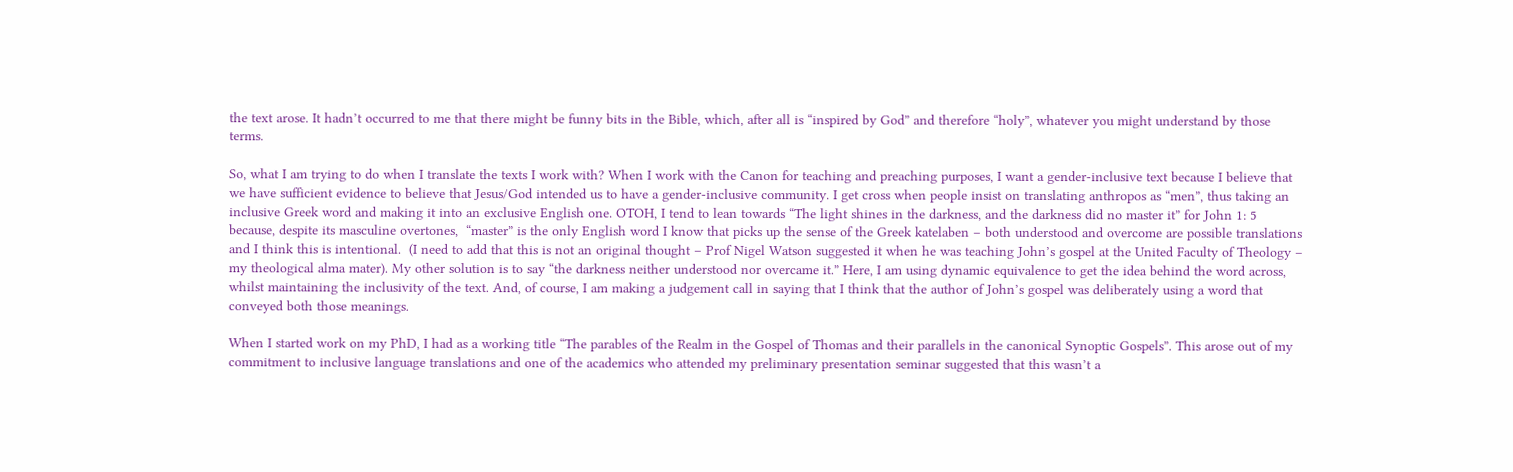the text arose. It hadn’t occurred to me that there might be funny bits in the Bible, which, after all is “inspired by God” and therefore “holy”, whatever you might understand by those terms.

So, what I am trying to do when I translate the texts I work with? When I work with the Canon for teaching and preaching purposes, I want a gender-inclusive text because I believe that we have sufficient evidence to believe that Jesus/God intended us to have a gender-inclusive community. I get cross when people insist on translating anthropos as “men”, thus taking an inclusive Greek word and making it into an exclusive English one. OTOH, I tend to lean towards “The light shines in the darkness, and the darkness did no master it” for John 1: 5 because, despite its masculine overtones,  “master” is the only English word I know that picks up the sense of the Greek katelaben – both understood and overcome are possible translations and I think this is intentional.  (I need to add that this is not an original thought – Prof Nigel Watson suggested it when he was teaching John’s gospel at the United Faculty of Theology – my theological alma mater). My other solution is to say “the darkness neither understood nor overcame it.” Here, I am using dynamic equivalence to get the idea behind the word across, whilst maintaining the inclusivity of the text. And, of course, I am making a judgement call in saying that I think that the author of John’s gospel was deliberately using a word that conveyed both those meanings.

When I started work on my PhD, I had as a working title “The parables of the Realm in the Gospel of Thomas and their parallels in the canonical Synoptic Gospels”. This arose out of my commitment to inclusive language translations and one of the academics who attended my preliminary presentation seminar suggested that this wasn’t a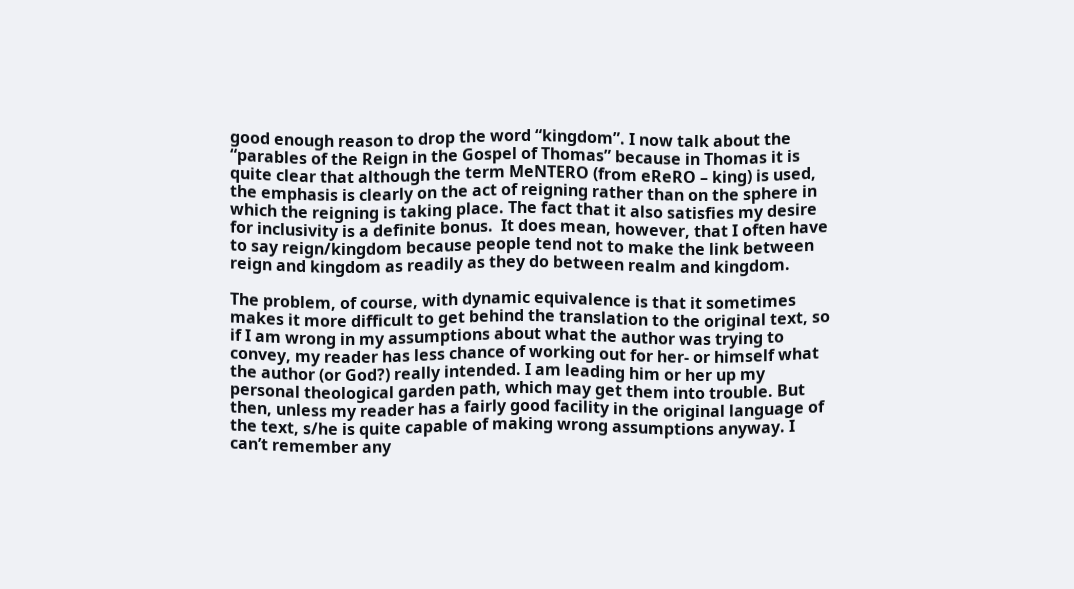good enough reason to drop the word “kingdom”. I now talk about the “parables of the Reign in the Gospel of Thomas” because in Thomas it is quite clear that although the term MeNTERO (from eReRO – king) is used, the emphasis is clearly on the act of reigning rather than on the sphere in which the reigning is taking place. The fact that it also satisfies my desire for inclusivity is a definite bonus.  It does mean, however, that I often have to say reign/kingdom because people tend not to make the link between reign and kingdom as readily as they do between realm and kingdom.

The problem, of course, with dynamic equivalence is that it sometimes makes it more difficult to get behind the translation to the original text, so if I am wrong in my assumptions about what the author was trying to convey, my reader has less chance of working out for her- or himself what the author (or God?) really intended. I am leading him or her up my personal theological garden path, which may get them into trouble. But then, unless my reader has a fairly good facility in the original language of the text, s/he is quite capable of making wrong assumptions anyway. I can’t remember any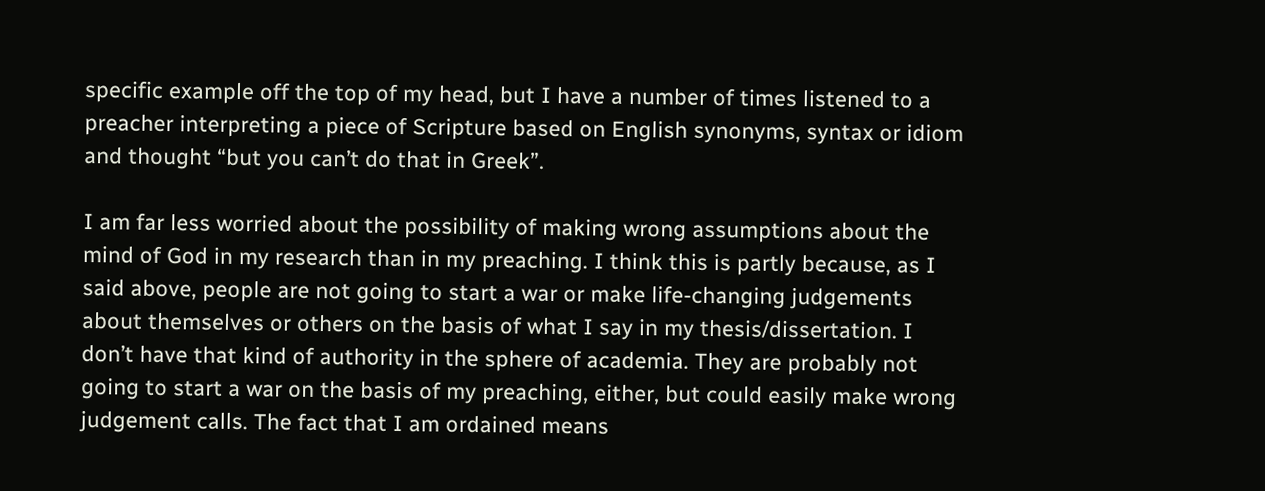specific example off the top of my head, but I have a number of times listened to a preacher interpreting a piece of Scripture based on English synonyms, syntax or idiom and thought “but you can’t do that in Greek”.

I am far less worried about the possibility of making wrong assumptions about the mind of God in my research than in my preaching. I think this is partly because, as I said above, people are not going to start a war or make life-changing judgements about themselves or others on the basis of what I say in my thesis/dissertation. I don’t have that kind of authority in the sphere of academia. They are probably not going to start a war on the basis of my preaching, either, but could easily make wrong judgement calls. The fact that I am ordained means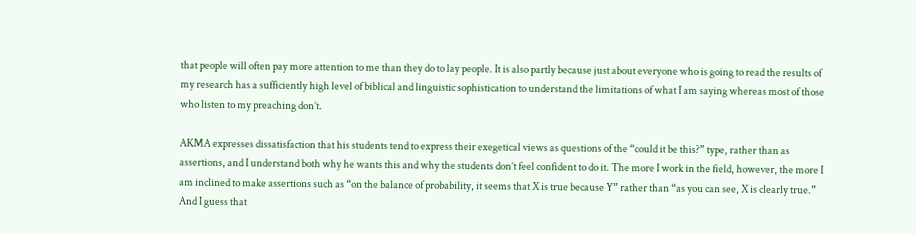that people will often pay more attention to me than they do to lay people. It is also partly because just about everyone who is going to read the results of my research has a sufficiently high level of biblical and linguistic sophistication to understand the limitations of what I am saying whereas most of those who listen to my preaching don’t.

AKMA expresses dissatisfaction that his students tend to express their exegetical views as questions of the “could it be this?” type, rather than as assertions, and I understand both why he wants this and why the students don’t feel confident to do it. The more I work in the field, however, the more I am inclined to make assertions such as “on the balance of probability, it seems that X is true because Y” rather than “as you can see, X is clearly true.” And I guess that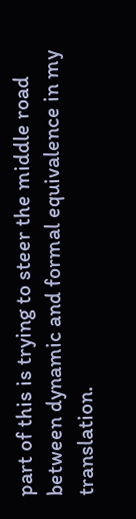part of this is trying to steer the middle road between dynamic and formal equivalence in my translation.